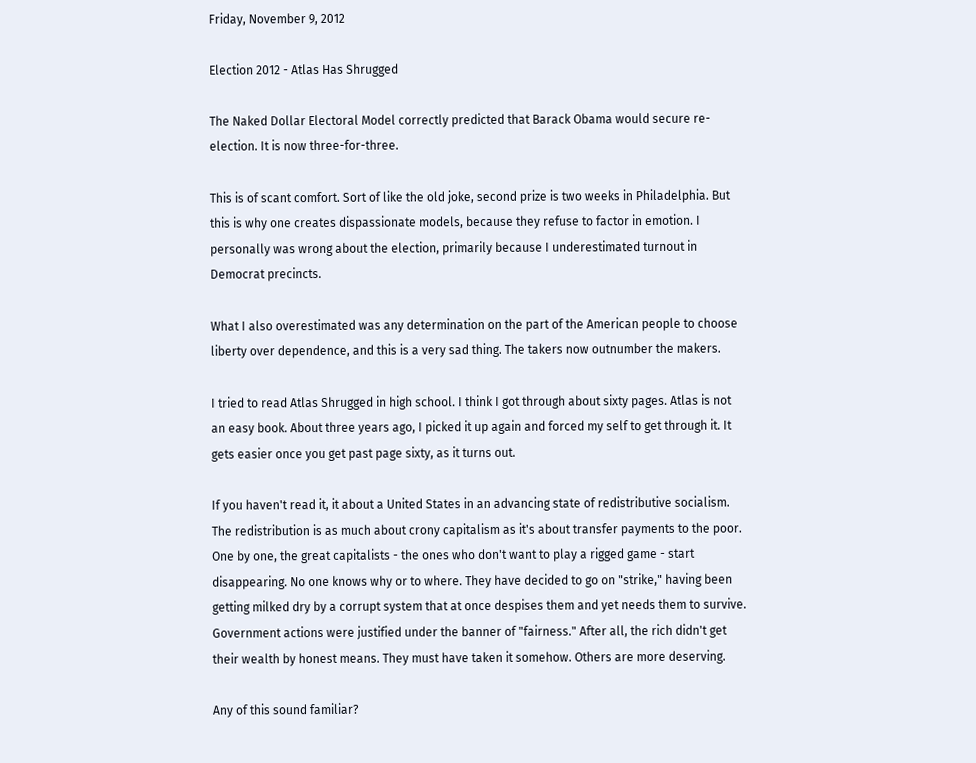Friday, November 9, 2012

Election 2012 - Atlas Has Shrugged

The Naked Dollar Electoral Model correctly predicted that Barack Obama would secure re-election. It is now three-for-three.

This is of scant comfort. Sort of like the old joke, second prize is two weeks in Philadelphia. But this is why one creates dispassionate models, because they refuse to factor in emotion. I personally was wrong about the election, primarily because I underestimated turnout in Democrat precincts.

What I also overestimated was any determination on the part of the American people to choose liberty over dependence, and this is a very sad thing. The takers now outnumber the makers.

I tried to read Atlas Shrugged in high school. I think I got through about sixty pages. Atlas is not an easy book. About three years ago, I picked it up again and forced my self to get through it. It gets easier once you get past page sixty, as it turns out.

If you haven't read it, it about a United States in an advancing state of redistributive socialism. The redistribution is as much about crony capitalism as it's about transfer payments to the poor. One by one, the great capitalists - the ones who don't want to play a rigged game - start disappearing. No one knows why or to where. They have decided to go on "strike," having been getting milked dry by a corrupt system that at once despises them and yet needs them to survive. Government actions were justified under the banner of "fairness." After all, the rich didn't get their wealth by honest means. They must have taken it somehow. Others are more deserving.

Any of this sound familiar?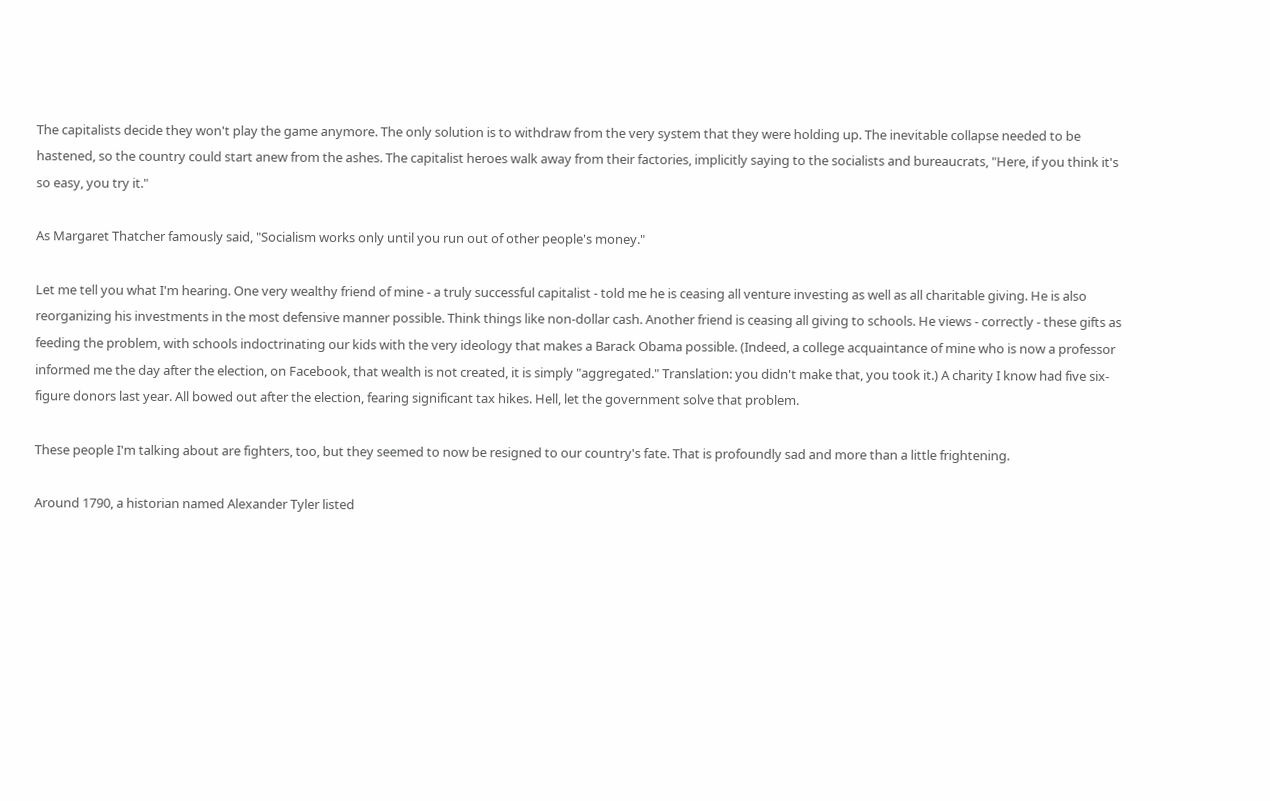The capitalists decide they won't play the game anymore. The only solution is to withdraw from the very system that they were holding up. The inevitable collapse needed to be hastened, so the country could start anew from the ashes. The capitalist heroes walk away from their factories, implicitly saying to the socialists and bureaucrats, "Here, if you think it's so easy, you try it."

As Margaret Thatcher famously said, "Socialism works only until you run out of other people's money."

Let me tell you what I'm hearing. One very wealthy friend of mine - a truly successful capitalist - told me he is ceasing all venture investing as well as all charitable giving. He is also reorganizing his investments in the most defensive manner possible. Think things like non-dollar cash. Another friend is ceasing all giving to schools. He views - correctly - these gifts as feeding the problem, with schools indoctrinating our kids with the very ideology that makes a Barack Obama possible. (Indeed, a college acquaintance of mine who is now a professor informed me the day after the election, on Facebook, that wealth is not created, it is simply "aggregated." Translation: you didn't make that, you took it.) A charity I know had five six-figure donors last year. All bowed out after the election, fearing significant tax hikes. Hell, let the government solve that problem.

These people I'm talking about are fighters, too, but they seemed to now be resigned to our country's fate. That is profoundly sad and more than a little frightening.

Around 1790, a historian named Alexander Tyler listed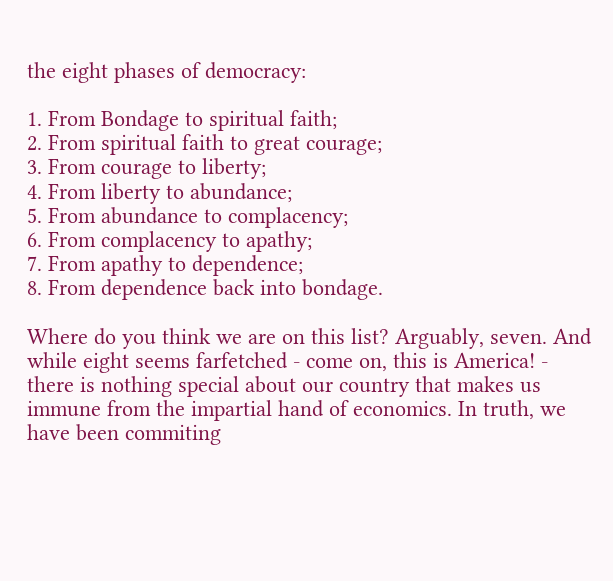the eight phases of democracy:

1. From Bondage to spiritual faith;
2. From spiritual faith to great courage;
3. From courage to liberty;
4. From liberty to abundance;
5. From abundance to complacency;
6. From complacency to apathy;
7. From apathy to dependence;
8. From dependence back into bondage.

Where do you think we are on this list? Arguably, seven. And while eight seems farfetched - come on, this is America! - there is nothing special about our country that makes us immune from the impartial hand of economics. In truth, we have been commiting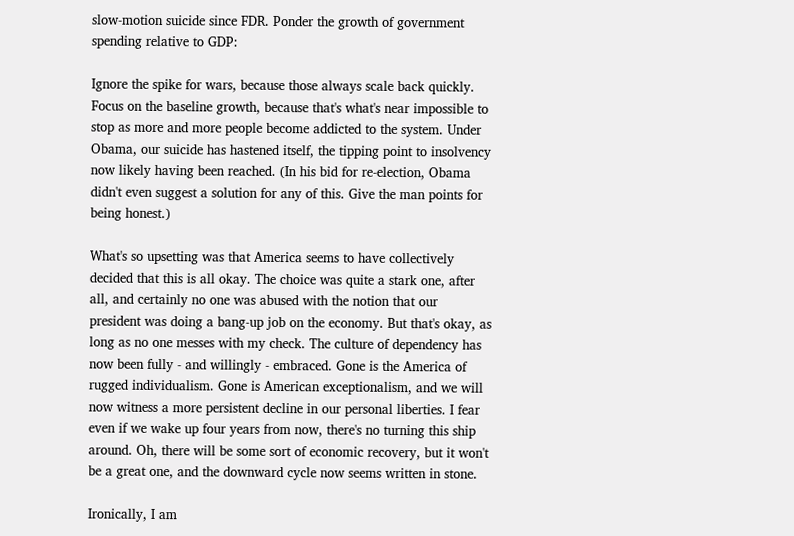slow-motion suicide since FDR. Ponder the growth of government spending relative to GDP:

Ignore the spike for wars, because those always scale back quickly. Focus on the baseline growth, because that's what's near impossible to stop as more and more people become addicted to the system. Under Obama, our suicide has hastened itself, the tipping point to insolvency now likely having been reached. (In his bid for re-election, Obama didn't even suggest a solution for any of this. Give the man points for being honest.)

What's so upsetting was that America seems to have collectively decided that this is all okay. The choice was quite a stark one, after all, and certainly no one was abused with the notion that our president was doing a bang-up job on the economy. But that's okay, as long as no one messes with my check. The culture of dependency has now been fully - and willingly - embraced. Gone is the America of rugged individualism. Gone is American exceptionalism, and we will now witness a more persistent decline in our personal liberties. I fear even if we wake up four years from now, there's no turning this ship around. Oh, there will be some sort of economic recovery, but it won't be a great one, and the downward cycle now seems written in stone.

Ironically, I am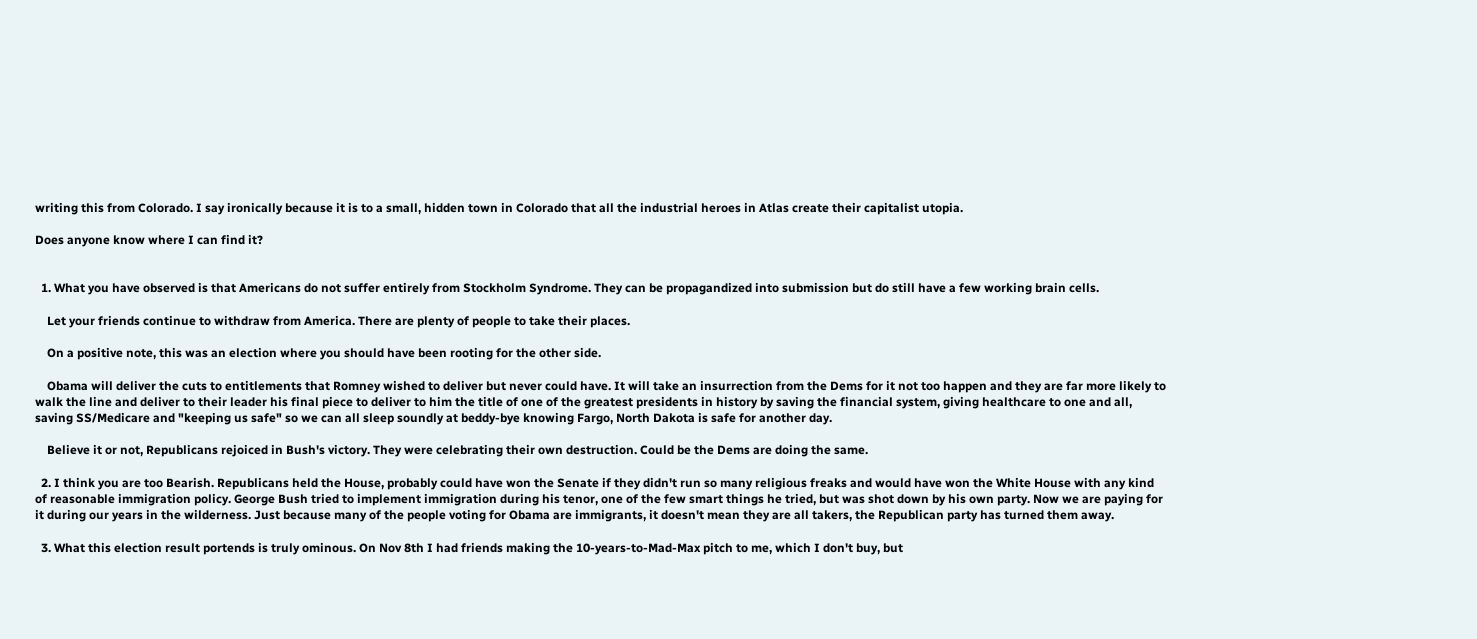writing this from Colorado. I say ironically because it is to a small, hidden town in Colorado that all the industrial heroes in Atlas create their capitalist utopia.

Does anyone know where I can find it?


  1. What you have observed is that Americans do not suffer entirely from Stockholm Syndrome. They can be propagandized into submission but do still have a few working brain cells.

    Let your friends continue to withdraw from America. There are plenty of people to take their places.

    On a positive note, this was an election where you should have been rooting for the other side.

    Obama will deliver the cuts to entitlements that Romney wished to deliver but never could have. It will take an insurrection from the Dems for it not too happen and they are far more likely to walk the line and deliver to their leader his final piece to deliver to him the title of one of the greatest presidents in history by saving the financial system, giving healthcare to one and all, saving SS/Medicare and "keeping us safe" so we can all sleep soundly at beddy-bye knowing Fargo, North Dakota is safe for another day.

    Believe it or not, Republicans rejoiced in Bush's victory. They were celebrating their own destruction. Could be the Dems are doing the same.

  2. I think you are too Bearish. Republicans held the House, probably could have won the Senate if they didn't run so many religious freaks and would have won the White House with any kind of reasonable immigration policy. George Bush tried to implement immigration during his tenor, one of the few smart things he tried, but was shot down by his own party. Now we are paying for it during our years in the wilderness. Just because many of the people voting for Obama are immigrants, it doesn't mean they are all takers, the Republican party has turned them away.

  3. What this election result portends is truly ominous. On Nov 8th I had friends making the 10-years-to-Mad-Max pitch to me, which I don't buy, but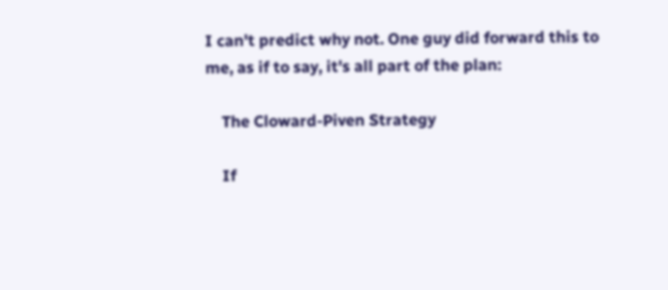I can't predict why not. One guy did forward this to me, as if to say, it's all part of the plan:

    The Cloward-Piven Strategy

    If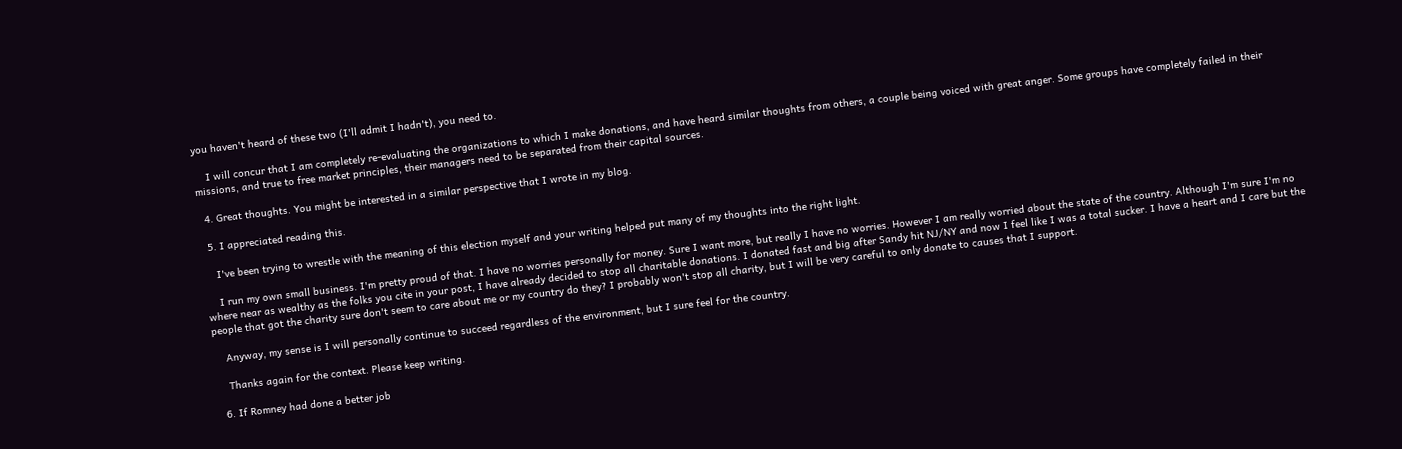you haven't heard of these two (I'll admit I hadn't), you need to.

    I will concur that I am completely re-evaluating the organizations to which I make donations, and have heard similar thoughts from others, a couple being voiced with great anger. Some groups have completely failed in their missions, and true to free market principles, their managers need to be separated from their capital sources.

  4. Great thoughts. You might be interested in a similar perspective that I wrote in my blog.

  5. I appreciated reading this.

    I've been trying to wrestle with the meaning of this election myself and your writing helped put many of my thoughts into the right light.

    I run my own small business. I'm pretty proud of that. I have no worries personally for money. Sure I want more, but really I have no worries. However I am really worried about the state of the country. Although I'm sure I'm no where near as wealthy as the folks you cite in your post, I have already decided to stop all charitable donations. I donated fast and big after Sandy hit NJ/NY and now I feel like I was a total sucker. I have a heart and I care but the people that got the charity sure don't seem to care about me or my country do they? I probably won't stop all charity, but I will be very careful to only donate to causes that I support.

    Anyway, my sense is I will personally continue to succeed regardless of the environment, but I sure feel for the country.

    Thanks again for the context. Please keep writing.

  6. If Romney had done a better job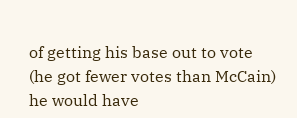of getting his base out to vote (he got fewer votes than McCain) he would have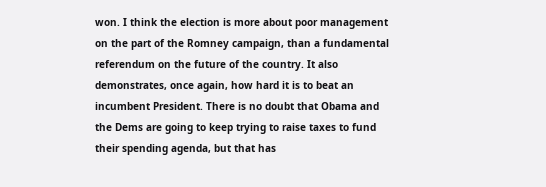won. I think the election is more about poor management on the part of the Romney campaign, than a fundamental referendum on the future of the country. It also demonstrates, once again, how hard it is to beat an incumbent President. There is no doubt that Obama and the Dems are going to keep trying to raise taxes to fund their spending agenda, but that has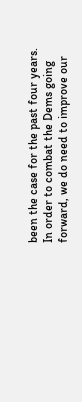been the case for the past four years. In order to combat the Dems going forward, we do need to improve our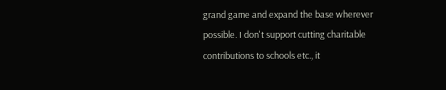grand game and expand the base wherever possible. I don't support cutting charitable contributions to schools etc., it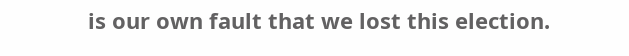is our own fault that we lost this election.